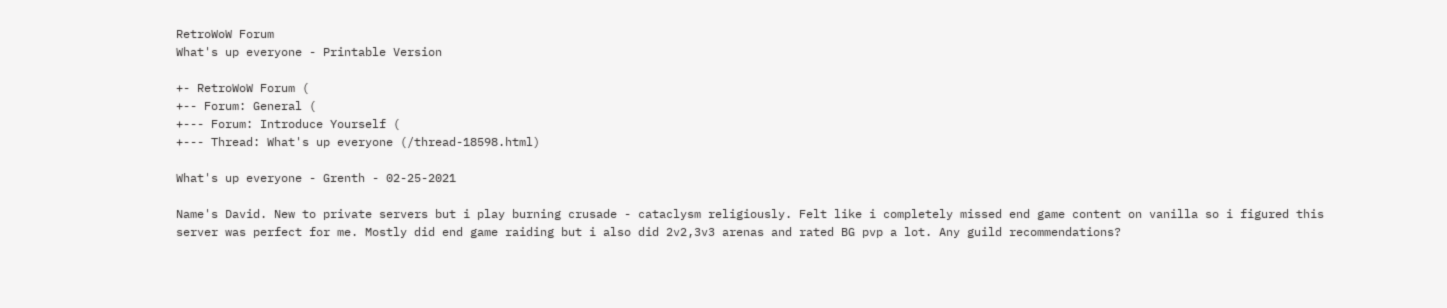RetroWoW Forum
What's up everyone - Printable Version

+- RetroWoW Forum (
+-- Forum: General (
+--- Forum: Introduce Yourself (
+--- Thread: What's up everyone (/thread-18598.html)

What's up everyone - Grenth - 02-25-2021

Name's David. New to private servers but i play burning crusade - cataclysm religiously. Felt like i completely missed end game content on vanilla so i figured this server was perfect for me. Mostly did end game raiding but i also did 2v2,3v3 arenas and rated BG pvp a lot. Any guild recommendations?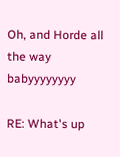Oh, and Horde all the way babyyyyyyyy

RE: What's up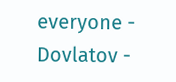everyone - Dovlatov -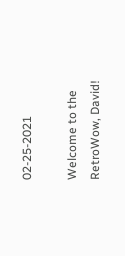02-25-2021

Welcome to the RetroWow, David!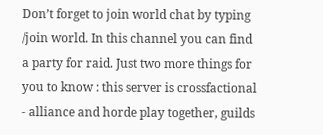Don’t forget to join world chat by typing /join world. In this channel you can find a party for raid. Just two more things for you to know : this server is crossfactional - alliance and horde play together, guilds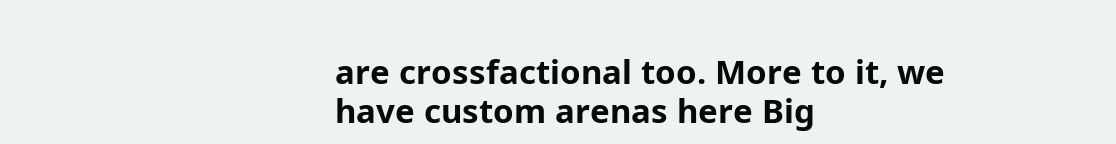are crossfactional too. More to it, we have custom arenas here Big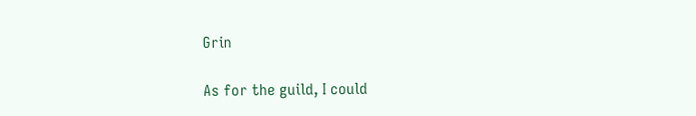Grin

As for the guild, I could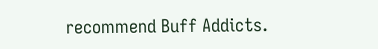recommend Buff Addicts.